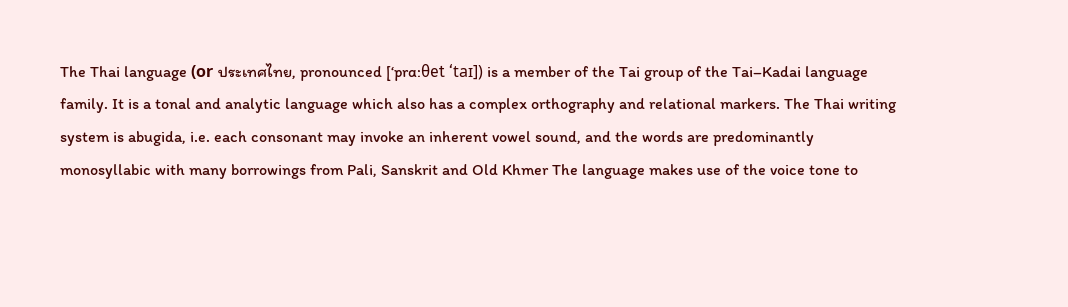The Thai language (оr ประเทศไทย, pronounced [‘prɑ:θet ‘taɪ]) is a member of the Tai group of the Tai–Kadai language family. It is a tonal and analytic language which also has a complex orthography and relational markers. The Thai writing system is abugida, i.e. each consonant may invoke an inherent vowel sound, and the words are predominantly monosyllabic with many borrowings from Pali, Sanskrit and Old Khmer The language makes use of the voice tone to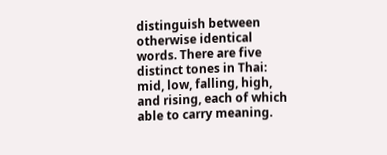distinguish between otherwise identical words. There are five distinct tones in Thai: mid, low, falling, high, and rising, each of which able to carry meaning.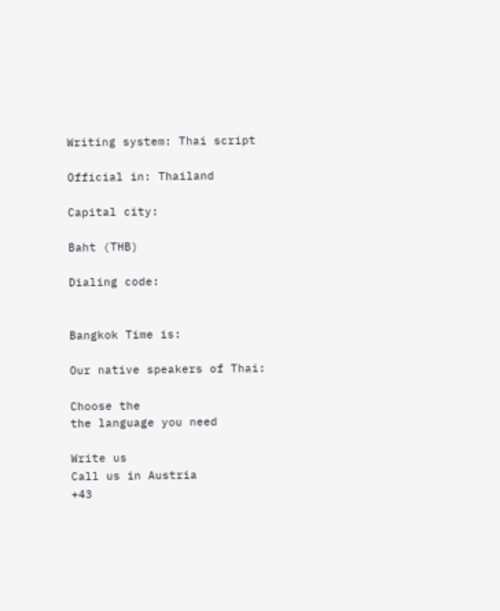Writing system: Thai script

Official in: Thailand

Capital city:

Baht (THB)

Dialing code:


Bangkok Time is:

Our native speakers of Thai:

Choose the
the language you need

Write us
Call us in Austria
+43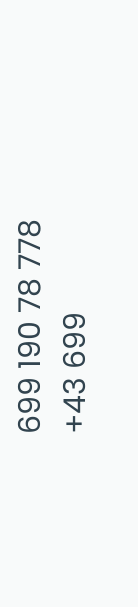699 190 78 778
+43 699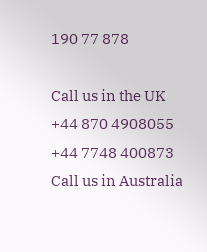190 77 878

Call us in the UK
+44 870 4908055
+44 7748 400873
Call us in Australia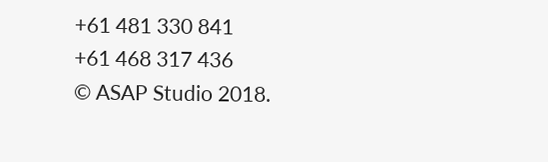+61 481 330 841
+61 468 317 436
© ASAP Studio 2018.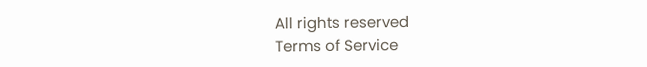All rights reserved
Terms of Service